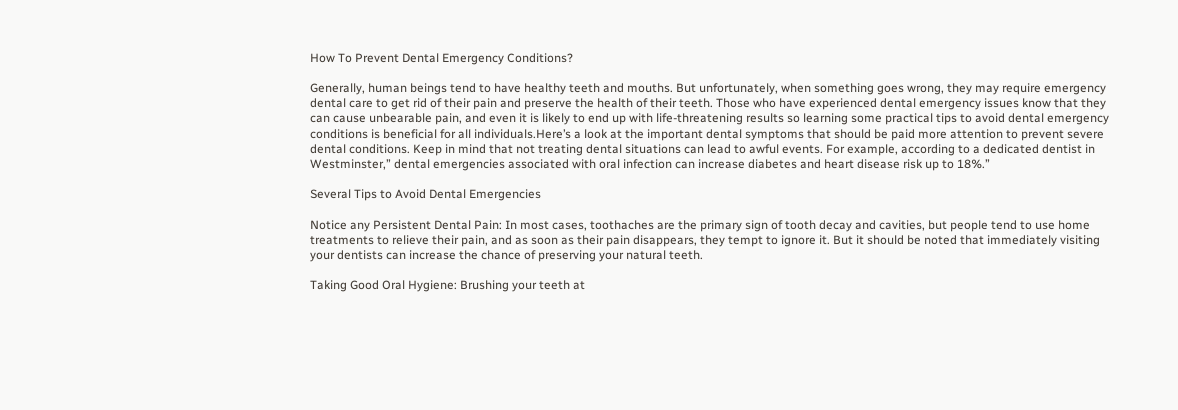How To Prevent Dental Emergency Conditions?

Generally, human beings tend to have healthy teeth and mouths. But unfortunately, when something goes wrong, they may require emergency dental care to get rid of their pain and preserve the health of their teeth. Those who have experienced dental emergency issues know that they can cause unbearable pain, and even it is likely to end up with life-threatening results so learning some practical tips to avoid dental emergency conditions is beneficial for all individuals.Here’s a look at the important dental symptoms that should be paid more attention to prevent severe dental conditions. Keep in mind that not treating dental situations can lead to awful events. For example, according to a dedicated dentist in Westminster,” dental emergencies associated with oral infection can increase diabetes and heart disease risk up to 18%.”

Several Tips to Avoid Dental Emergencies

Notice any Persistent Dental Pain: In most cases, toothaches are the primary sign of tooth decay and cavities, but people tend to use home treatments to relieve their pain, and as soon as their pain disappears, they tempt to ignore it. But it should be noted that immediately visiting your dentists can increase the chance of preserving your natural teeth.

Taking Good Oral Hygiene: Brushing your teeth at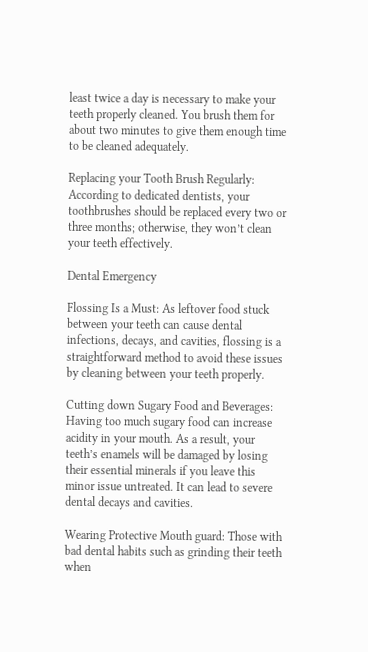least twice a day is necessary to make your teeth properly cleaned. You brush them for about two minutes to give them enough time to be cleaned adequately.

Replacing your Tooth Brush Regularly: According to dedicated dentists, your toothbrushes should be replaced every two or three months; otherwise, they won’t clean your teeth effectively.

Dental Emergency

Flossing Is a Must: As leftover food stuck between your teeth can cause dental infections, decays, and cavities, flossing is a straightforward method to avoid these issues by cleaning between your teeth properly.

Cutting down Sugary Food and Beverages: Having too much sugary food can increase acidity in your mouth. As a result, your teeth’s enamels will be damaged by losing their essential minerals if you leave this minor issue untreated. It can lead to severe dental decays and cavities.

Wearing Protective Mouth guard: Those with bad dental habits such as grinding their teeth when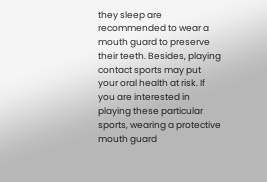they sleep are recommended to wear a mouth guard to preserve their teeth. Besides, playing contact sports may put your oral health at risk. If you are interested in playing these particular sports, wearing a protective mouth guard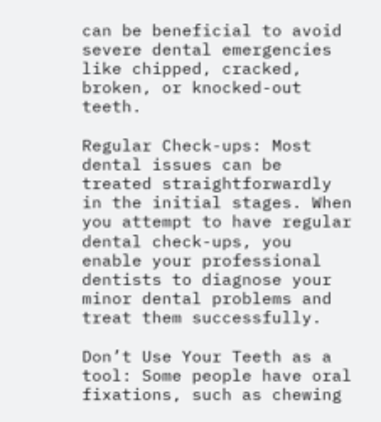can be beneficial to avoid severe dental emergencies like chipped, cracked, broken, or knocked-out teeth.

Regular Check-ups: Most dental issues can be treated straightforwardly in the initial stages. When you attempt to have regular dental check-ups, you enable your professional dentists to diagnose your minor dental problems and treat them successfully.

Don’t Use Your Teeth as a tool: Some people have oral fixations, such as chewing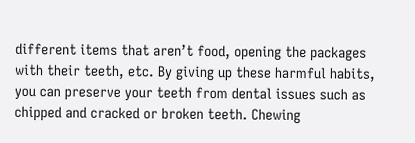different items that aren’t food, opening the packages with their teeth, etc. By giving up these harmful habits, you can preserve your teeth from dental issues such as chipped and cracked or broken teeth. Chewing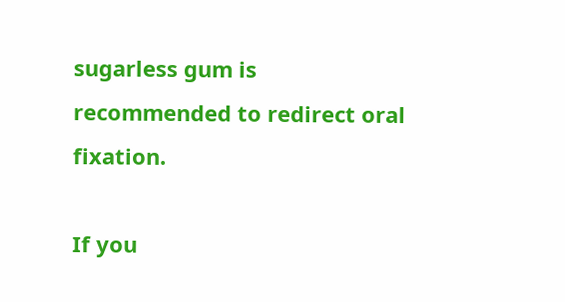sugarless gum is recommended to redirect oral fixation.

If you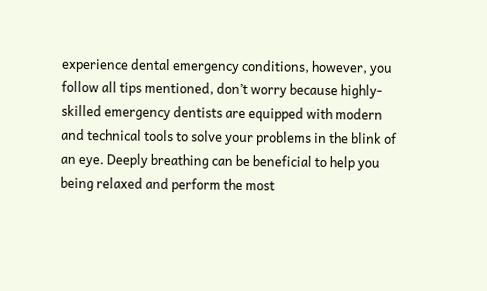experience dental emergency conditions, however, you follow all tips mentioned, don’t worry because highly-skilled emergency dentists are equipped with modern and technical tools to solve your problems in the blink of an eye. Deeply breathing can be beneficial to help you being relaxed and perform the most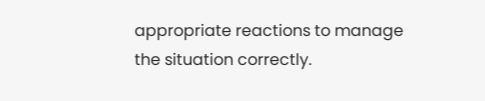appropriate reactions to manage the situation correctly.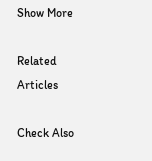Show More

Related Articles

Check Also